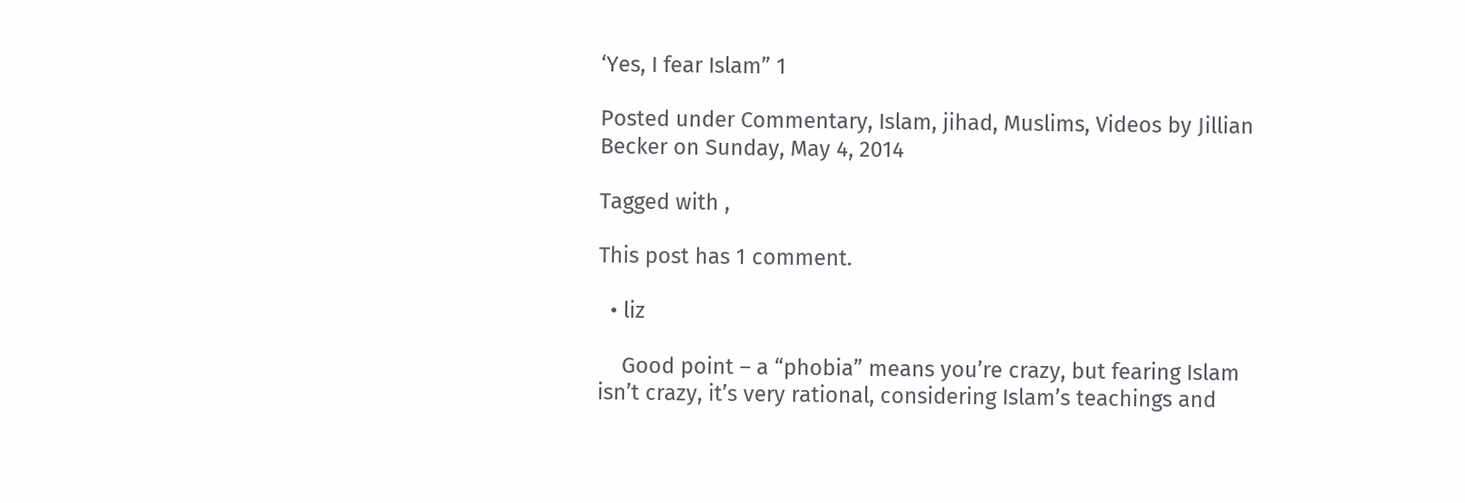‘Yes, I fear Islam” 1

Posted under Commentary, Islam, jihad, Muslims, Videos by Jillian Becker on Sunday, May 4, 2014

Tagged with ,

This post has 1 comment.

  • liz

    Good point – a “phobia” means you’re crazy, but fearing Islam isn’t crazy, it’s very rational, considering Islam’s teachings and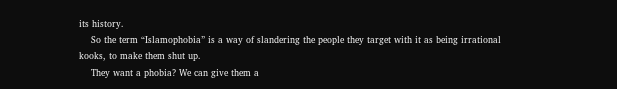its history.
    So the term “Islamophobia” is a way of slandering the people they target with it as being irrational kooks, to make them shut up.
    They want a phobia? We can give them a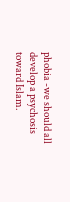phobia -we should all develop a psychosis toward Islam.